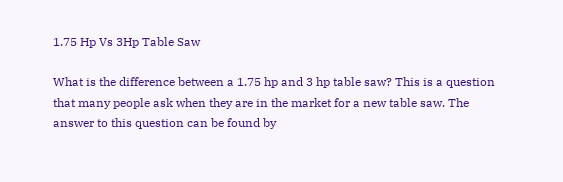1.75 Hp Vs 3Hp Table Saw

What is the difference between a 1.75 hp and 3 hp table saw? This is a question that many people ask when they are in the market for a new table saw. The answer to this question can be found by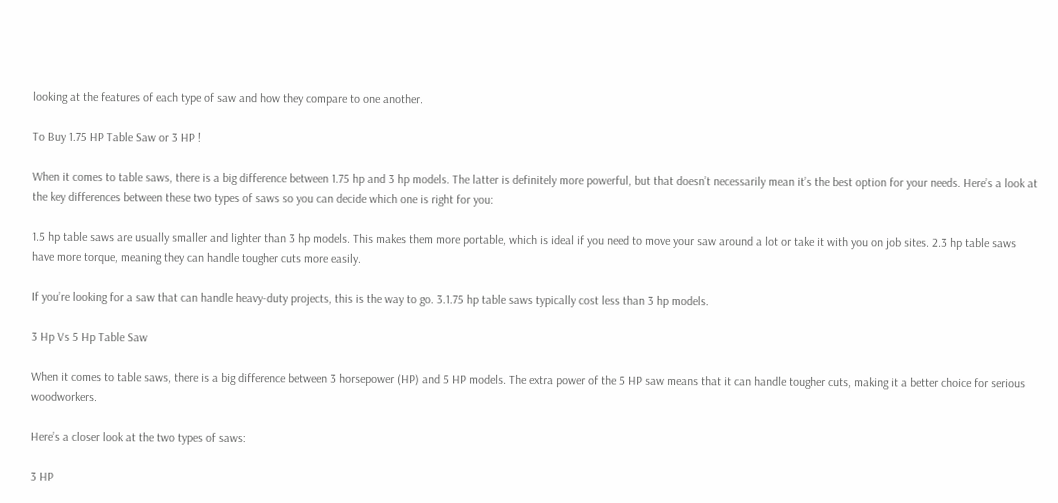looking at the features of each type of saw and how they compare to one another.

To Buy 1.75 HP Table Saw or 3 HP !

When it comes to table saws, there is a big difference between 1.75 hp and 3 hp models. The latter is definitely more powerful, but that doesn’t necessarily mean it’s the best option for your needs. Here’s a look at the key differences between these two types of saws so you can decide which one is right for you:

1.5 hp table saws are usually smaller and lighter than 3 hp models. This makes them more portable, which is ideal if you need to move your saw around a lot or take it with you on job sites. 2.3 hp table saws have more torque, meaning they can handle tougher cuts more easily.

If you’re looking for a saw that can handle heavy-duty projects, this is the way to go. 3.1.75 hp table saws typically cost less than 3 hp models.

3 Hp Vs 5 Hp Table Saw

When it comes to table saws, there is a big difference between 3 horsepower (HP) and 5 HP models. The extra power of the 5 HP saw means that it can handle tougher cuts, making it a better choice for serious woodworkers.

Here’s a closer look at the two types of saws:

3 HP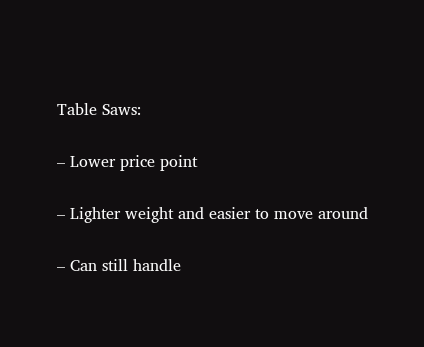Table Saws:

– Lower price point

– Lighter weight and easier to move around

– Can still handle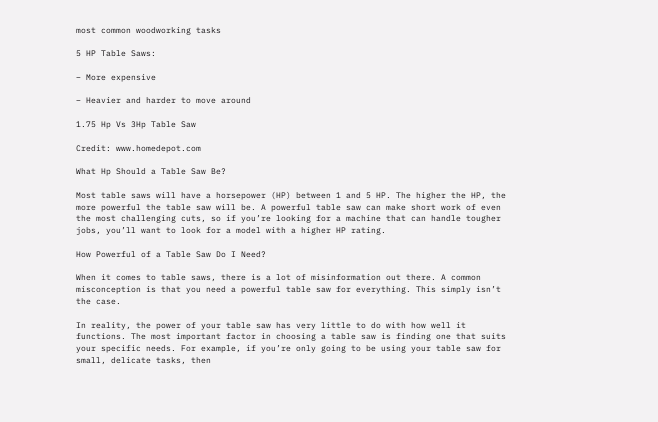most common woodworking tasks

5 HP Table Saws:

– More expensive

– Heavier and harder to move around

1.75 Hp Vs 3Hp Table Saw

Credit: www.homedepot.com

What Hp Should a Table Saw Be?

Most table saws will have a horsepower (HP) between 1 and 5 HP. The higher the HP, the more powerful the table saw will be. A powerful table saw can make short work of even the most challenging cuts, so if you’re looking for a machine that can handle tougher jobs, you’ll want to look for a model with a higher HP rating.

How Powerful of a Table Saw Do I Need?

When it comes to table saws, there is a lot of misinformation out there. A common misconception is that you need a powerful table saw for everything. This simply isn’t the case.

In reality, the power of your table saw has very little to do with how well it functions. The most important factor in choosing a table saw is finding one that suits your specific needs. For example, if you’re only going to be using your table saw for small, delicate tasks, then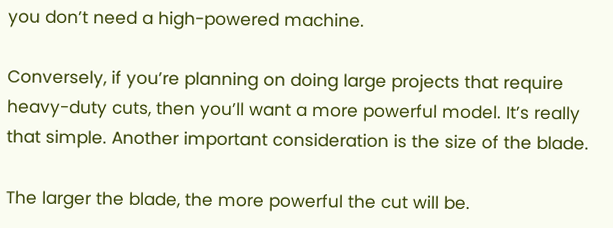you don’t need a high-powered machine.

Conversely, if you’re planning on doing large projects that require heavy-duty cuts, then you’ll want a more powerful model. It’s really that simple. Another important consideration is the size of the blade.

The larger the blade, the more powerful the cut will be.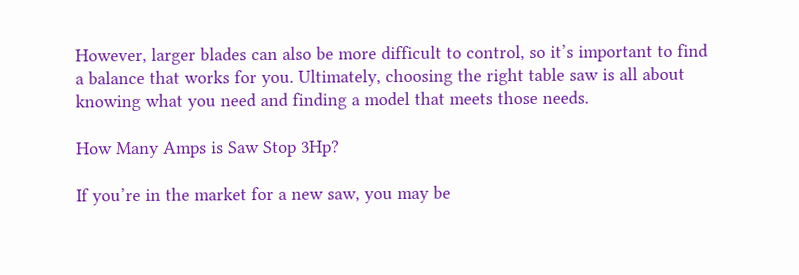However, larger blades can also be more difficult to control, so it’s important to find a balance that works for you. Ultimately, choosing the right table saw is all about knowing what you need and finding a model that meets those needs.

How Many Amps is Saw Stop 3Hp?

If you’re in the market for a new saw, you may be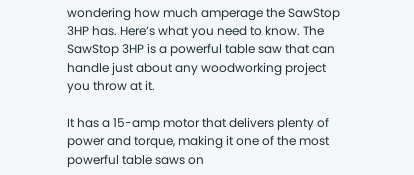wondering how much amperage the SawStop 3HP has. Here’s what you need to know. The SawStop 3HP is a powerful table saw that can handle just about any woodworking project you throw at it.

It has a 15-amp motor that delivers plenty of power and torque, making it one of the most powerful table saws on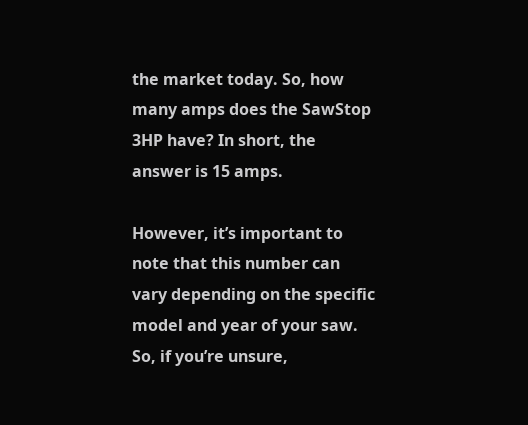the market today. So, how many amps does the SawStop 3HP have? In short, the answer is 15 amps.

However, it’s important to note that this number can vary depending on the specific model and year of your saw. So, if you’re unsure,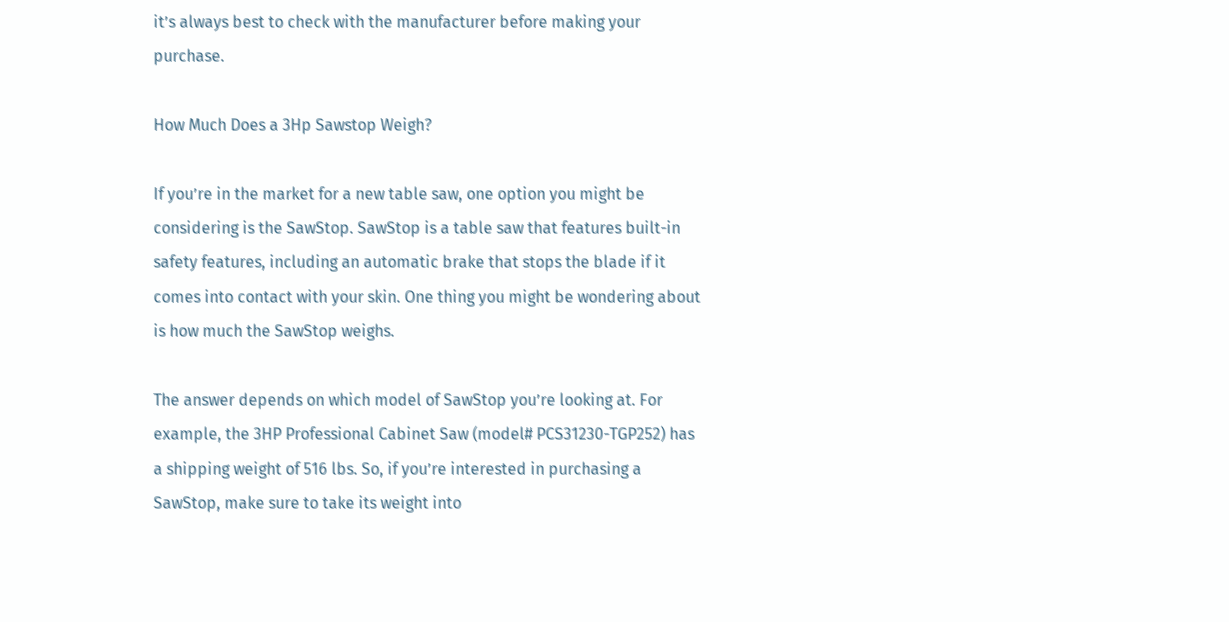it’s always best to check with the manufacturer before making your purchase.

How Much Does a 3Hp Sawstop Weigh?

If you’re in the market for a new table saw, one option you might be considering is the SawStop. SawStop is a table saw that features built-in safety features, including an automatic brake that stops the blade if it comes into contact with your skin. One thing you might be wondering about is how much the SawStop weighs.

The answer depends on which model of SawStop you’re looking at. For example, the 3HP Professional Cabinet Saw (model# PCS31230-TGP252) has a shipping weight of 516 lbs. So, if you’re interested in purchasing a SawStop, make sure to take its weight into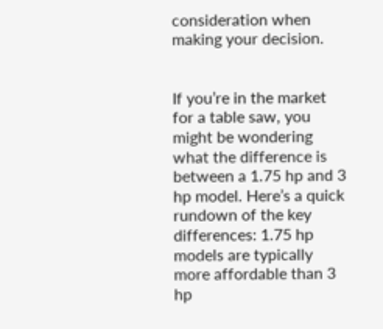consideration when making your decision.


If you’re in the market for a table saw, you might be wondering what the difference is between a 1.75 hp and 3 hp model. Here’s a quick rundown of the key differences: 1.75 hp models are typically more affordable than 3 hp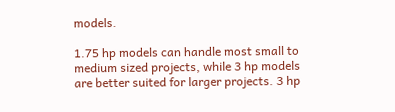models.

1.75 hp models can handle most small to medium sized projects, while 3 hp models are better suited for larger projects. 3 hp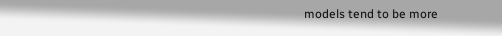models tend to be more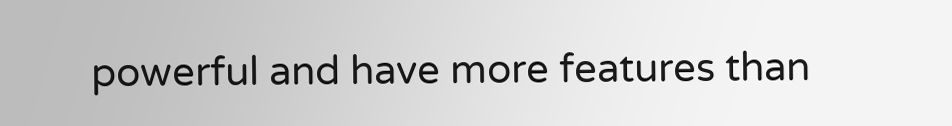powerful and have more features than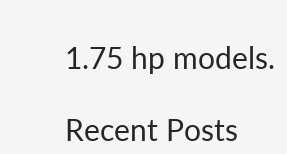1.75 hp models.

Recent Posts